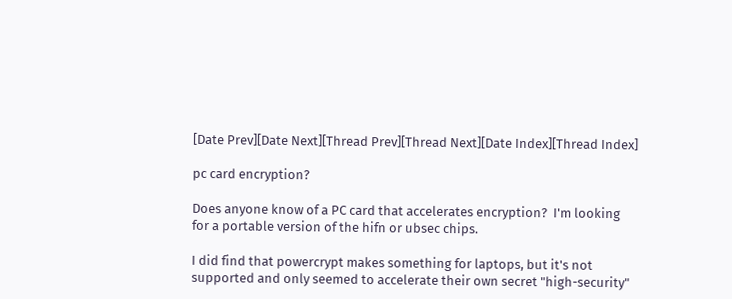[Date Prev][Date Next][Thread Prev][Thread Next][Date Index][Thread Index]

pc card encryption?

Does anyone know of a PC card that accelerates encryption?  I'm looking
for a portable version of the hifn or ubsec chips.

I did find that powercrypt makes something for laptops, but it's not
supported and only seemed to accelerate their own secret "high-security"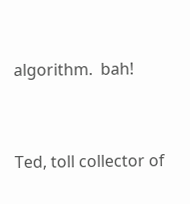algorithm.  bah!


Ted, toll collector of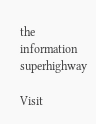the information superhighway

Visit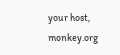your host, monkey.org